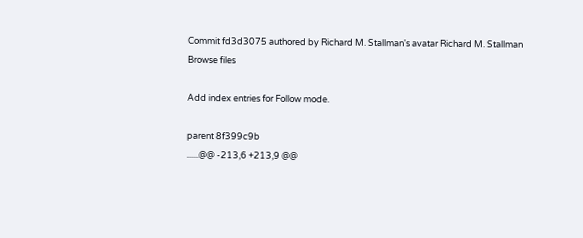Commit fd3d3075 authored by Richard M. Stallman's avatar Richard M. Stallman
Browse files

Add index entries for Follow mode.

parent 8f399c9b
......@@ -213,6 +213,9 @@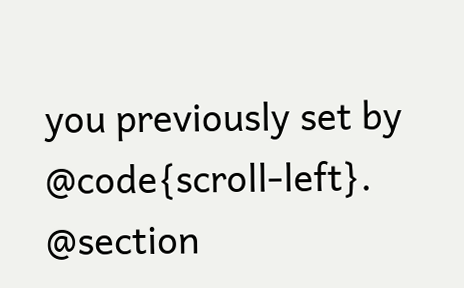you previously set by @code{scroll-left}.
@section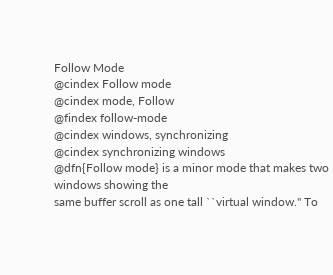Follow Mode
@cindex Follow mode
@cindex mode, Follow
@findex follow-mode
@cindex windows, synchronizing
@cindex synchronizing windows
@dfn{Follow mode} is a minor mode that makes two windows showing the
same buffer scroll as one tall ``virtual window.'' To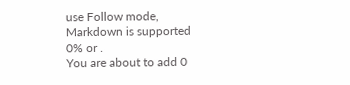use Follow mode,
Markdown is supported
0% or .
You are about to add 0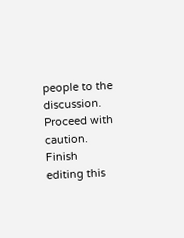people to the discussion. Proceed with caution.
Finish editing this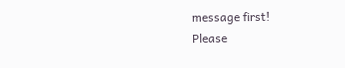message first!
Please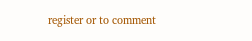register or to comment